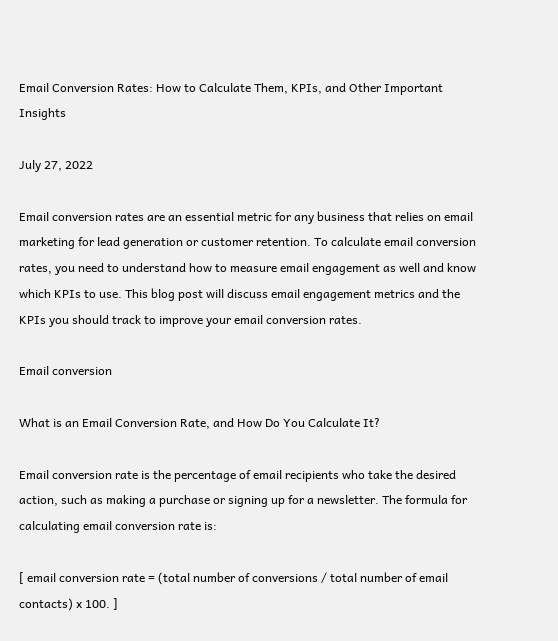Email Conversion Rates: How to Calculate Them, KPIs, and Other Important Insights

July 27, 2022

Email conversion rates are an essential metric for any business that relies on email marketing for lead generation or customer retention. To calculate email conversion rates, you need to understand how to measure email engagement as well and know which KPIs to use. This blog post will discuss email engagement metrics and the KPIs you should track to improve your email conversion rates.

Email conversion

What is an Email Conversion Rate, and How Do You Calculate It?

Email conversion rate is the percentage of email recipients who take the desired action, such as making a purchase or signing up for a newsletter. The formula for calculating email conversion rate is:

[ email conversion rate = (total number of conversions / total number of email contacts) x 100. ]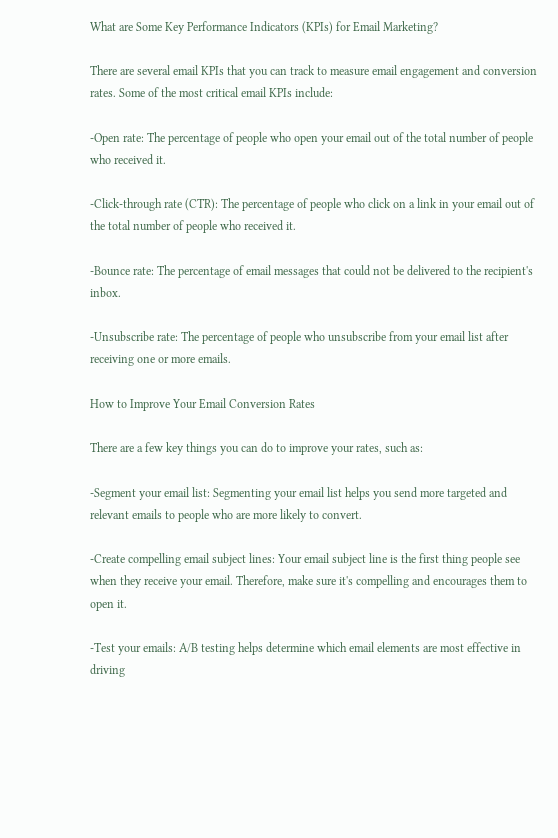What are Some Key Performance Indicators (KPIs) for Email Marketing?

There are several email KPIs that you can track to measure email engagement and conversion rates. Some of the most critical email KPIs include:

-Open rate: The percentage of people who open your email out of the total number of people who received it.

-Click-through rate (CTR): The percentage of people who click on a link in your email out of the total number of people who received it.

-Bounce rate: The percentage of email messages that could not be delivered to the recipient's inbox.

-Unsubscribe rate: The percentage of people who unsubscribe from your email list after receiving one or more emails.

How to Improve Your Email Conversion Rates

There are a few key things you can do to improve your rates, such as:

-Segment your email list: Segmenting your email list helps you send more targeted and relevant emails to people who are more likely to convert.

-Create compelling email subject lines: Your email subject line is the first thing people see when they receive your email. Therefore, make sure it's compelling and encourages them to open it.

-Test your emails: A/B testing helps determine which email elements are most effective in driving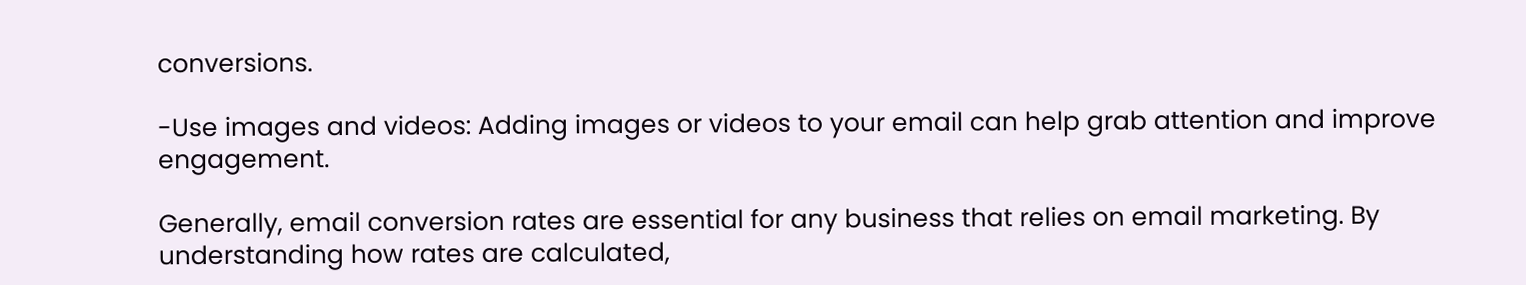conversions.

-Use images and videos: Adding images or videos to your email can help grab attention and improve engagement.

Generally, email conversion rates are essential for any business that relies on email marketing. By understanding how rates are calculated,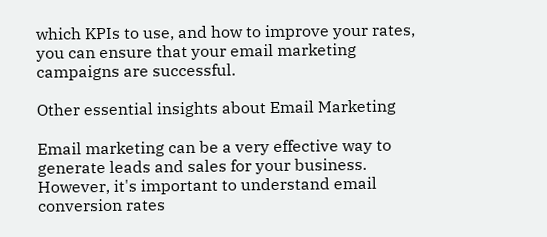which KPIs to use, and how to improve your rates, you can ensure that your email marketing campaigns are successful.

Other essential insights about Email Marketing

Email marketing can be a very effective way to generate leads and sales for your business. However, it's important to understand email conversion rates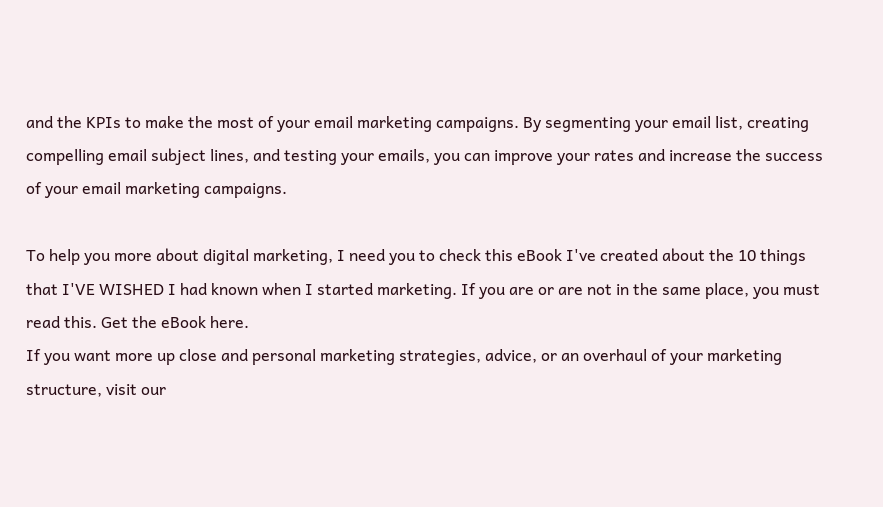and the KPIs to make the most of your email marketing campaigns. By segmenting your email list, creating compelling email subject lines, and testing your emails, you can improve your rates and increase the success of your email marketing campaigns.

To help you more about digital marketing, I need you to check this eBook I've created about the 10 things that I'VE WISHED I had known when I started marketing. If you are or are not in the same place, you must read this. Get the eBook here.
If you want more up close and personal marketing strategies, advice, or an overhaul of your marketing structure, visit our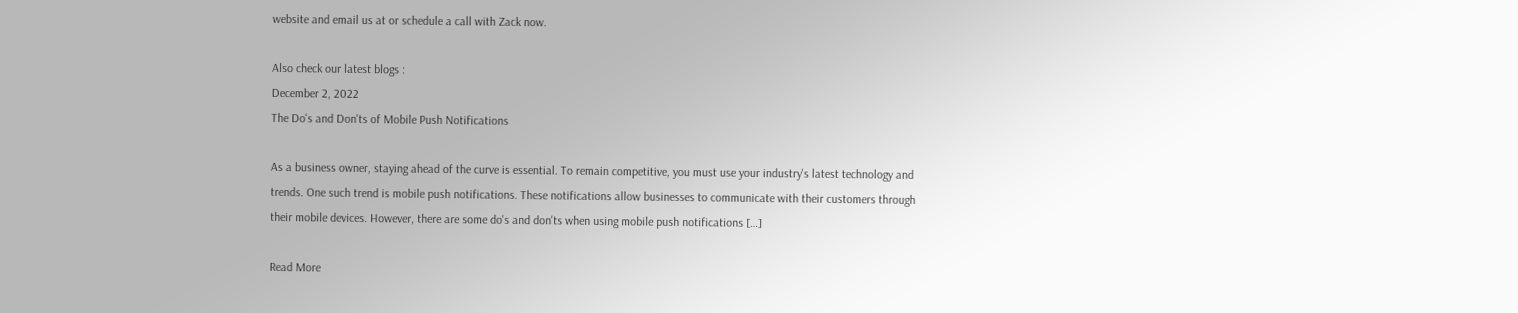website and email us at or schedule a call with Zack now.

Also check our latest blogs :
December 2, 2022
The Do's and Don'ts of Mobile Push Notifications

As a business owner, staying ahead of the curve is essential. To remain competitive, you must use your industry's latest technology and trends. One such trend is mobile push notifications. These notifications allow businesses to communicate with their customers through their mobile devices. However, there are some do's and don'ts when using mobile push notifications […]

Read More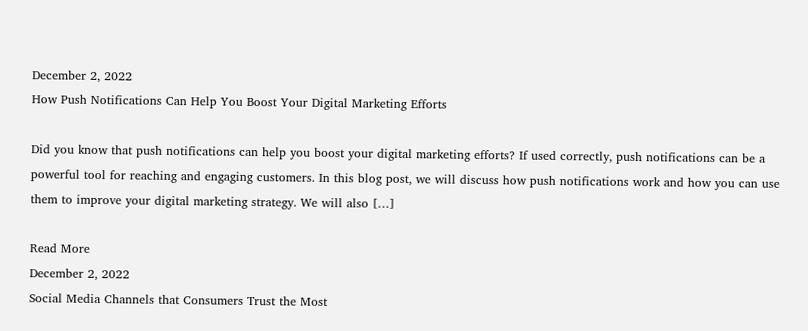December 2, 2022
How Push Notifications Can Help You Boost Your Digital Marketing Efforts

Did you know that push notifications can help you boost your digital marketing efforts? If used correctly, push notifications can be a powerful tool for reaching and engaging customers. In this blog post, we will discuss how push notifications work and how you can use them to improve your digital marketing strategy. We will also […]

Read More
December 2, 2022
Social Media Channels that Consumers Trust the Most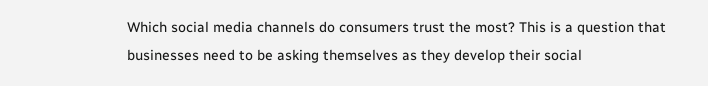Which social media channels do consumers trust the most? This is a question that businesses need to be asking themselves as they develop their social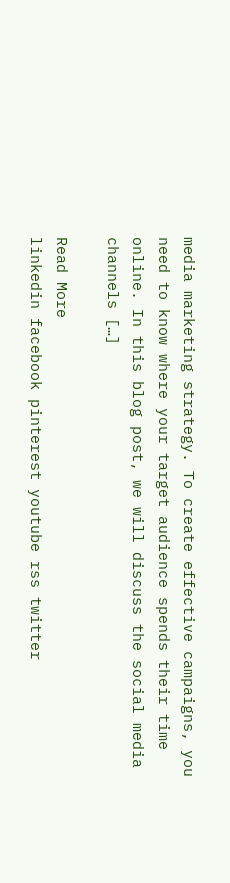media marketing strategy. To create effective campaigns, you need to know where your target audience spends their time online. In this blog post, we will discuss the social media channels […]

Read More
linkedin facebook pinterest youtube rss twitter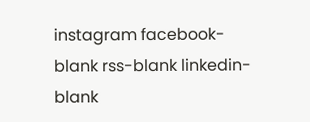instagram facebook-blank rss-blank linkedin-blank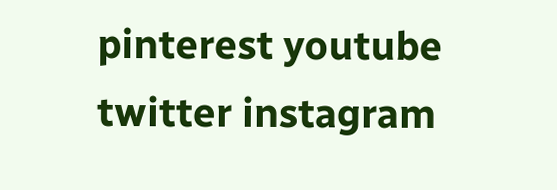pinterest youtube twitter instagram